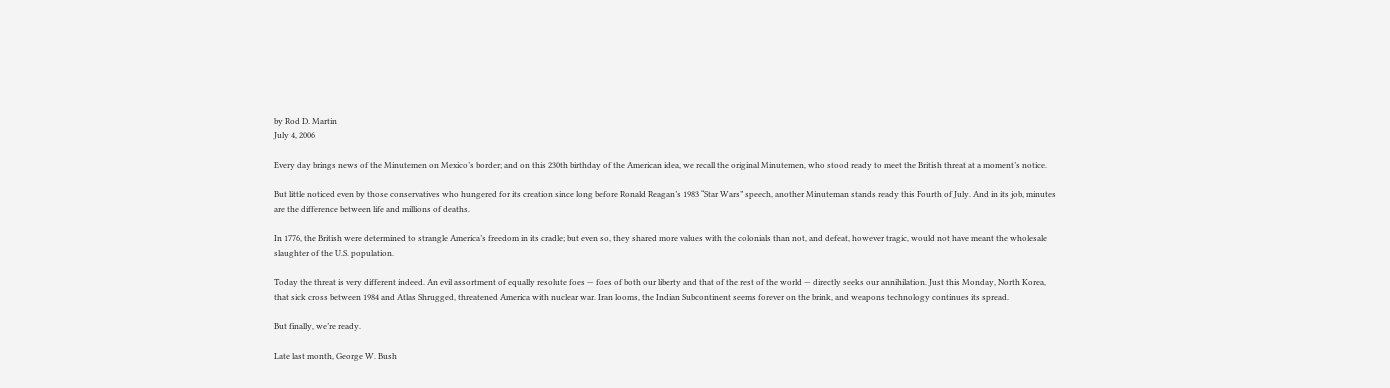by Rod D. Martin
July 4, 2006

Every day brings news of the Minutemen on Mexico’s border; and on this 230th birthday of the American idea, we recall the original Minutemen, who stood ready to meet the British threat at a moment’s notice.

But little noticed even by those conservatives who hungered for its creation since long before Ronald Reagan’s 1983 “Star Wars” speech, another Minuteman stands ready this Fourth of July. And in its job, minutes are the difference between life and millions of deaths.

In 1776, the British were determined to strangle America’s freedom in its cradle; but even so, they shared more values with the colonials than not, and defeat, however tragic, would not have meant the wholesale slaughter of the U.S. population.

Today the threat is very different indeed. An evil assortment of equally resolute foes — foes of both our liberty and that of the rest of the world — directly seeks our annihilation. Just this Monday, North Korea, that sick cross between 1984 and Atlas Shrugged, threatened America with nuclear war. Iran looms, the Indian Subcontinent seems forever on the brink, and weapons technology continues its spread.

But finally, we’re ready.

Late last month, George W. Bush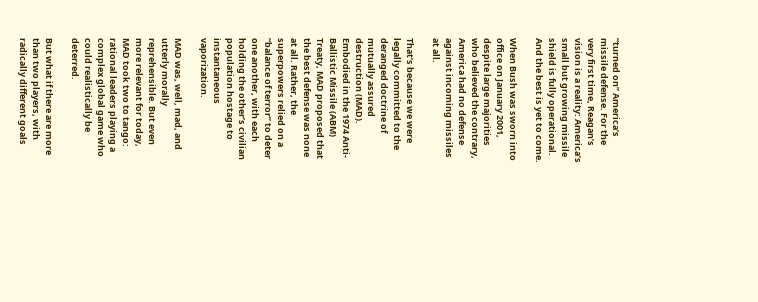“turned on” America’s missile defense. For the very first time, Reagan’s vision is a reality: America’s small but growing missile shield is fully operational. And the best is yet to come.

When Bush was sworn into office on January 2001, despite large majorities who believed the contrary, America had no defense against incoming missiles at all.

That’s because we were legally committed to the deranged doctrine of mutually assured destruction (MAD). Embodied in the 1974 Anti-Ballistic Missile (ABM) Treaty, MAD proposed that the best defense was none at all. Rather, the superpowers relied on a “balance of terror” to deter one another, with each holding the other’s civilian population hostage to instantaneous vaporization.

MAD was, well, mad, and utterly morally reprehensible. But even more relevant for today, MAD took two to tango: rational leaders playing a complex global game who could realistically be deterred.

But what if there are more than two players, with radically different goals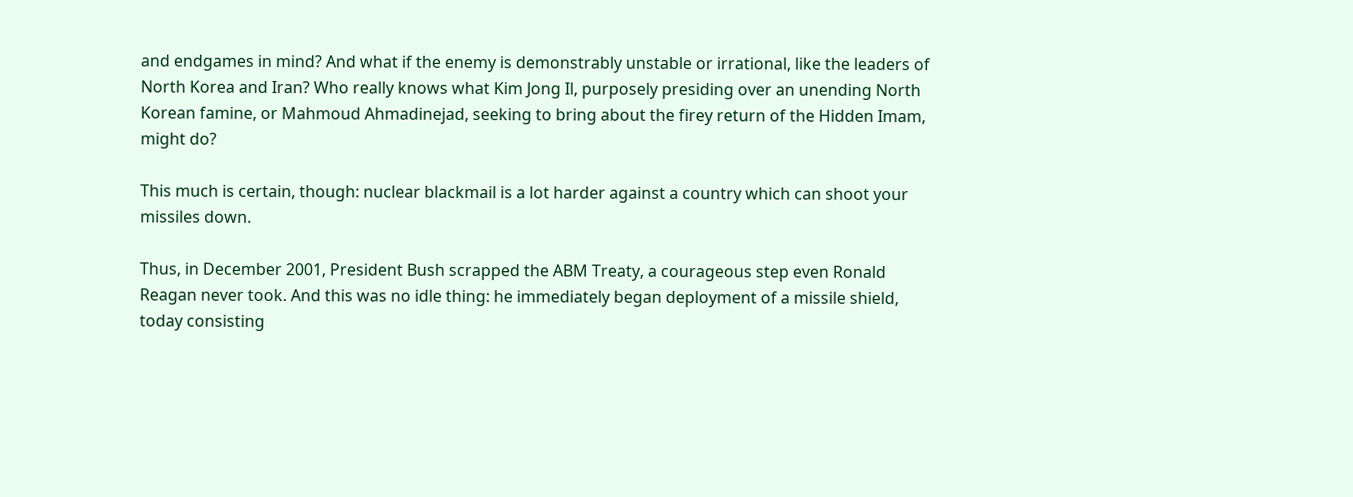and endgames in mind? And what if the enemy is demonstrably unstable or irrational, like the leaders of North Korea and Iran? Who really knows what Kim Jong Il, purposely presiding over an unending North Korean famine, or Mahmoud Ahmadinejad, seeking to bring about the firey return of the Hidden Imam, might do?

This much is certain, though: nuclear blackmail is a lot harder against a country which can shoot your missiles down.

Thus, in December 2001, President Bush scrapped the ABM Treaty, a courageous step even Ronald Reagan never took. And this was no idle thing: he immediately began deployment of a missile shield, today consisting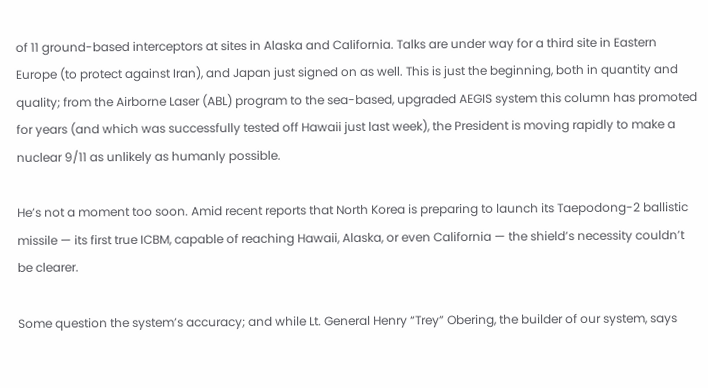of 11 ground-based interceptors at sites in Alaska and California. Talks are under way for a third site in Eastern Europe (to protect against Iran), and Japan just signed on as well. This is just the beginning, both in quantity and quality; from the Airborne Laser (ABL) program to the sea-based, upgraded AEGIS system this column has promoted for years (and which was successfully tested off Hawaii just last week), the President is moving rapidly to make a nuclear 9/11 as unlikely as humanly possible.

He’s not a moment too soon. Amid recent reports that North Korea is preparing to launch its Taepodong-2 ballistic missile — its first true ICBM, capable of reaching Hawaii, Alaska, or even California — the shield’s necessity couldn’t be clearer.

Some question the system’s accuracy; and while Lt. General Henry “Trey” Obering, the builder of our system, says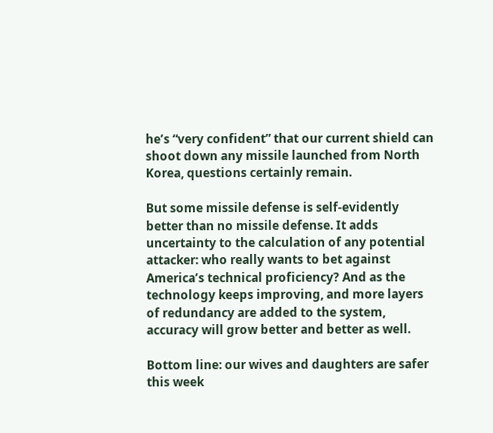he’s “very confident” that our current shield can shoot down any missile launched from North Korea, questions certainly remain.

But some missile defense is self-evidently better than no missile defense. It adds uncertainty to the calculation of any potential attacker: who really wants to bet against America’s technical proficiency? And as the technology keeps improving, and more layers of redundancy are added to the system, accuracy will grow better and better as well.

Bottom line: our wives and daughters are safer this week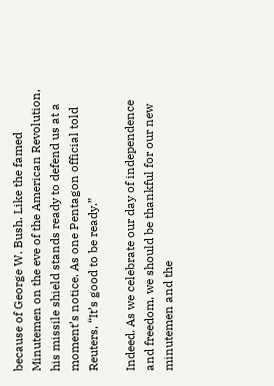because of George W. Bush. Like the famed Minutemen on the eve of the American Revolution, his missile shield stands ready to defend us at a moment’s notice. As one Pentagon official told Reuters, “It’s good to be ready.”

Indeed. As we celebrate our day of independence and freedom, we should be thankful for our new minutemen and the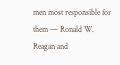men most responsible for them — Ronald W. Reagan and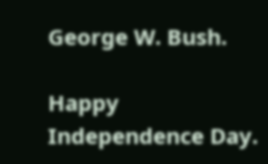George W. Bush.

Happy Independence Day.